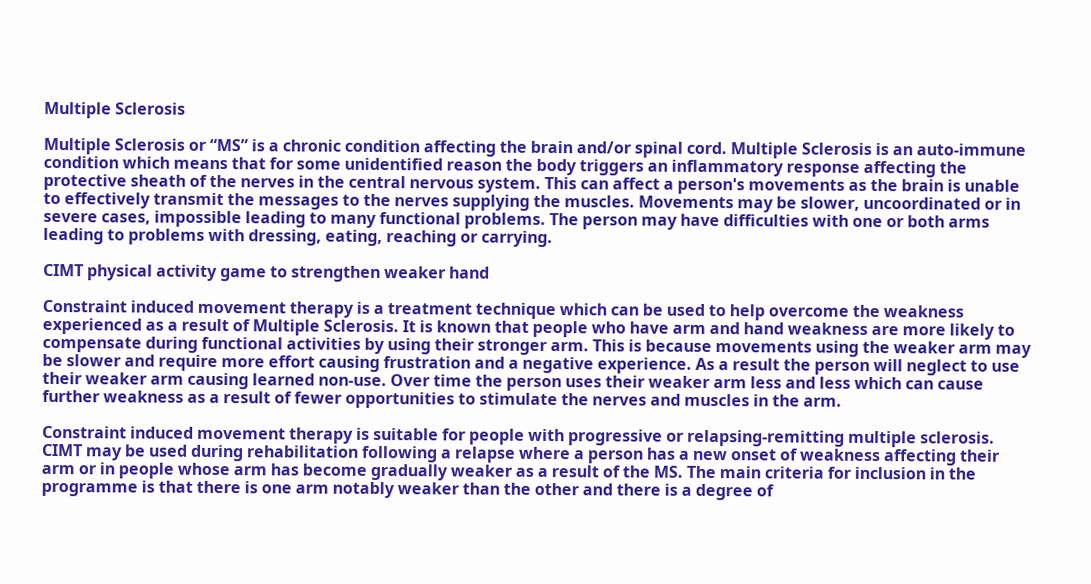Multiple Sclerosis

Multiple Sclerosis or “MS” is a chronic condition affecting the brain and/or spinal cord. Multiple Sclerosis is an auto-immune condition which means that for some unidentified reason the body triggers an inflammatory response affecting the protective sheath of the nerves in the central nervous system. This can affect a person's movements as the brain is unable to effectively transmit the messages to the nerves supplying the muscles. Movements may be slower, uncoordinated or in severe cases, impossible leading to many functional problems. The person may have difficulties with one or both arms leading to problems with dressing, eating, reaching or carrying.

CIMT physical activity game to strengthen weaker hand

Constraint induced movement therapy is a treatment technique which can be used to help overcome the weakness experienced as a result of Multiple Sclerosis. It is known that people who have arm and hand weakness are more likely to compensate during functional activities by using their stronger arm. This is because movements using the weaker arm may be slower and require more effort causing frustration and a negative experience. As a result the person will neglect to use their weaker arm causing learned non-use. Over time the person uses their weaker arm less and less which can cause further weakness as a result of fewer opportunities to stimulate the nerves and muscles in the arm.

Constraint induced movement therapy is suitable for people with progressive or relapsing-remitting multiple sclerosis. CIMT may be used during rehabilitation following a relapse where a person has a new onset of weakness affecting their arm or in people whose arm has become gradually weaker as a result of the MS. The main criteria for inclusion in the programme is that there is one arm notably weaker than the other and there is a degree of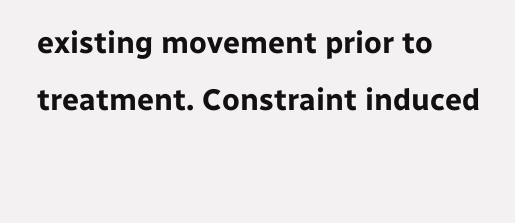existing movement prior to treatment. Constraint induced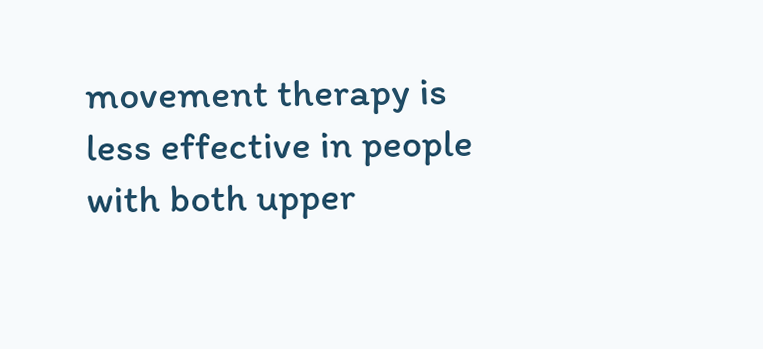movement therapy is less effective in people with both upper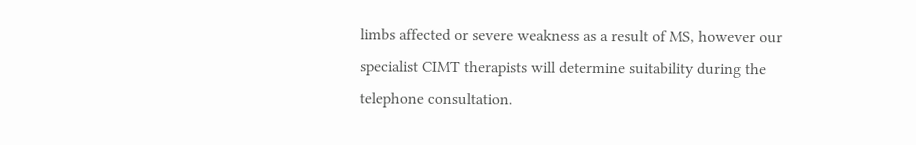limbs affected or severe weakness as a result of MS, however our specialist CIMT therapists will determine suitability during the telephone consultation.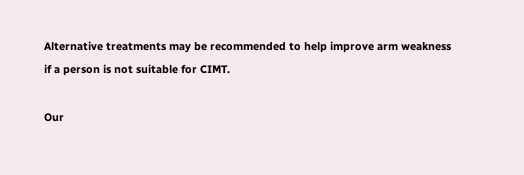Alternative treatments may be recommended to help improve arm weakness if a person is not suitable for CIMT.

Our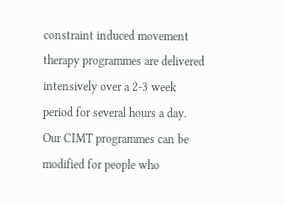constraint induced movement therapy programmes are delivered intensively over a 2-3 week period for several hours a day. Our CIMT programmes can be modified for people who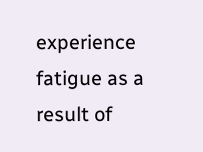experience fatigue as a result of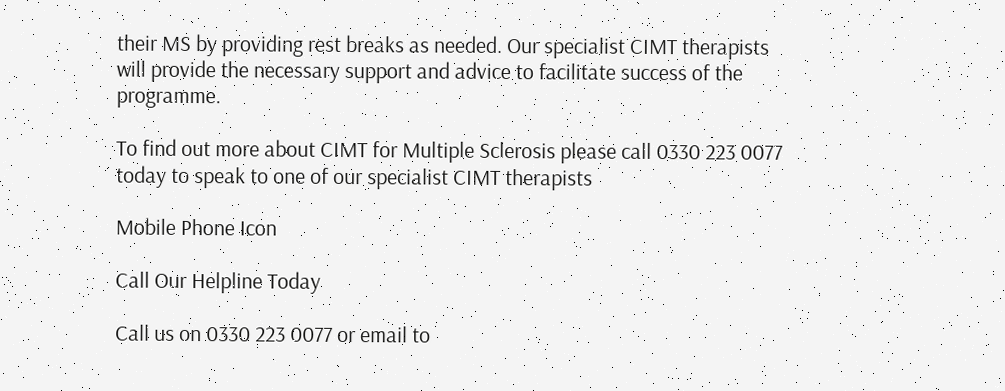their MS by providing rest breaks as needed. Our specialist CIMT therapists will provide the necessary support and advice to facilitate success of the programme.

To find out more about CIMT for Multiple Sclerosis please call 0330 223 0077 today to speak to one of our specialist CIMT therapists

Mobile Phone Icon

Call Our Helpline Today

Call us on 0330 223 0077 or email to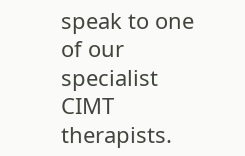speak to one of our specialist CIMT therapists.